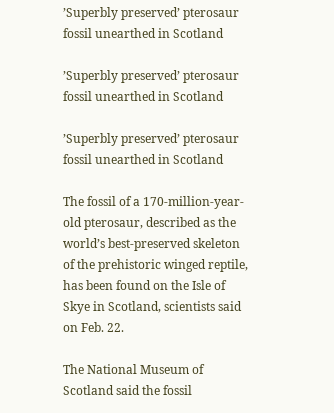’Superbly preserved’ pterosaur fossil unearthed in Scotland

’Superbly preserved’ pterosaur fossil unearthed in Scotland

’Superbly preserved’ pterosaur fossil unearthed in Scotland

The fossil of a 170-million-year-old pterosaur, described as the world’s best-preserved skeleton of the prehistoric winged reptile, has been found on the Isle of Skye in Scotland, scientists said on Feb. 22.

The National Museum of Scotland said the fossil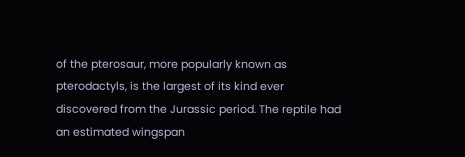of the pterosaur, more popularly known as pterodactyls, is the largest of its kind ever discovered from the Jurassic period. The reptile had an estimated wingspan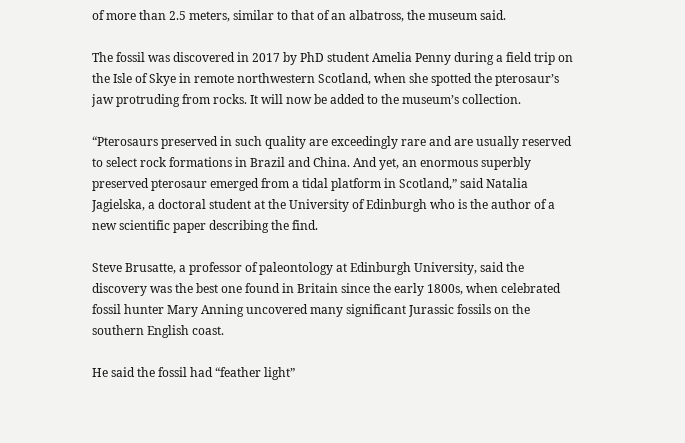of more than 2.5 meters, similar to that of an albatross, the museum said.

The fossil was discovered in 2017 by PhD student Amelia Penny during a field trip on the Isle of Skye in remote northwestern Scotland, when she spotted the pterosaur’s jaw protruding from rocks. It will now be added to the museum’s collection.

“Pterosaurs preserved in such quality are exceedingly rare and are usually reserved to select rock formations in Brazil and China. And yet, an enormous superbly preserved pterosaur emerged from a tidal platform in Scotland,” said Natalia Jagielska, a doctoral student at the University of Edinburgh who is the author of a new scientific paper describing the find.

Steve Brusatte, a professor of paleontology at Edinburgh University, said the discovery was the best one found in Britain since the early 1800s, when celebrated fossil hunter Mary Anning uncovered many significant Jurassic fossils on the southern English coast.

He said the fossil had “feather light”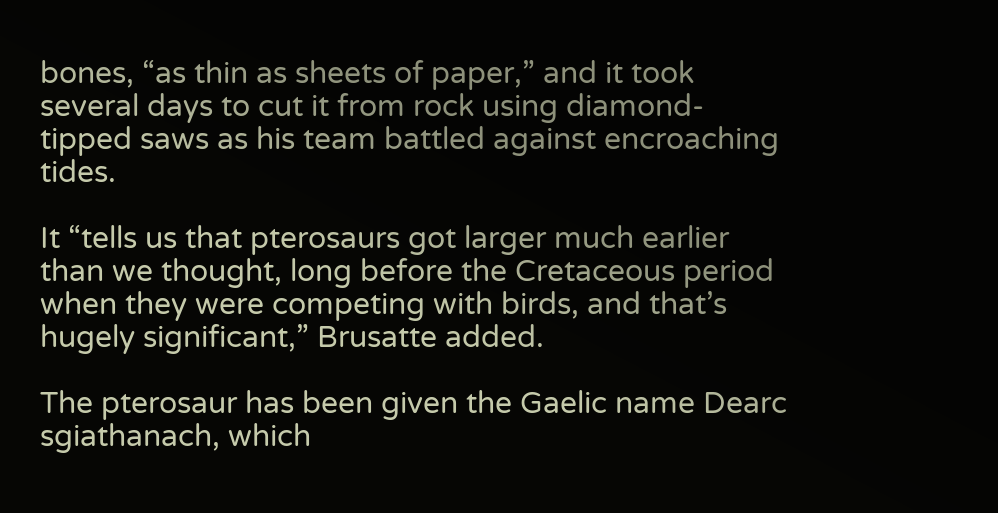bones, “as thin as sheets of paper,” and it took several days to cut it from rock using diamond-tipped saws as his team battled against encroaching tides.

It “tells us that pterosaurs got larger much earlier than we thought, long before the Cretaceous period when they were competing with birds, and that’s hugely significant,” Brusatte added.

The pterosaur has been given the Gaelic name Dearc sgiathanach, which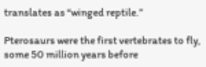translates as “winged reptile.”

Pterosaurs were the first vertebrates to fly, some 50 million years before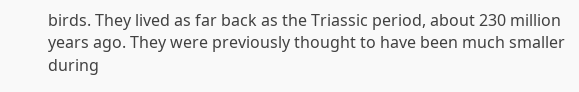birds. They lived as far back as the Triassic period, about 230 million years ago. They were previously thought to have been much smaller during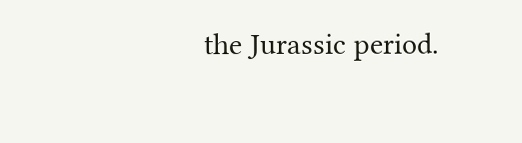the Jurassic period.